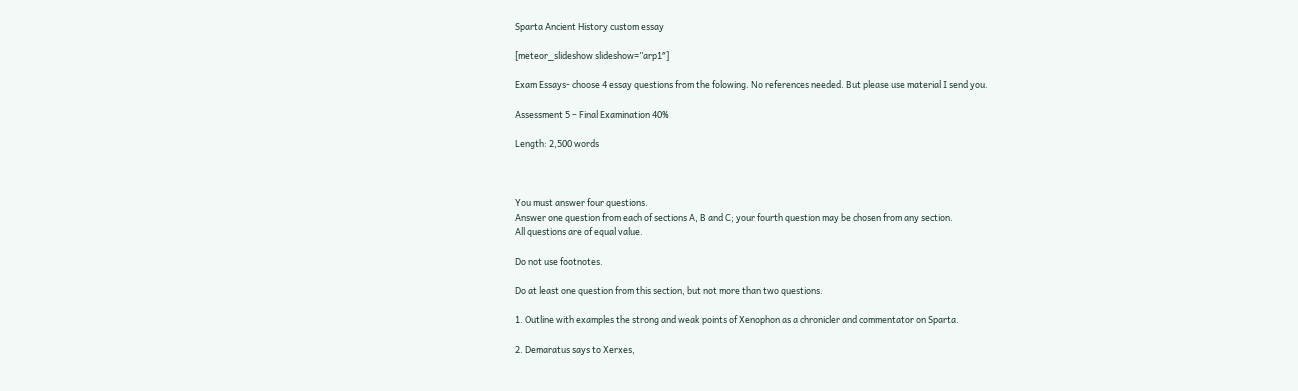Sparta Ancient History custom essay

[meteor_slideshow slideshow=”arp1″]

Exam Essays- choose 4 essay questions from the folowing. No references needed. But please use material I send you.

Assessment 5 – Final Examination 40%

Length: 2,500 words



You must answer four questions.
Answer one question from each of sections A, B and C; your fourth question may be chosen from any section.
All questions are of equal value.

Do not use footnotes.

Do at least one question from this section, but not more than two questions.

1. Outline with examples the strong and weak points of Xenophon as a chronicler and commentator on Sparta.

2. Demaratus says to Xerxes,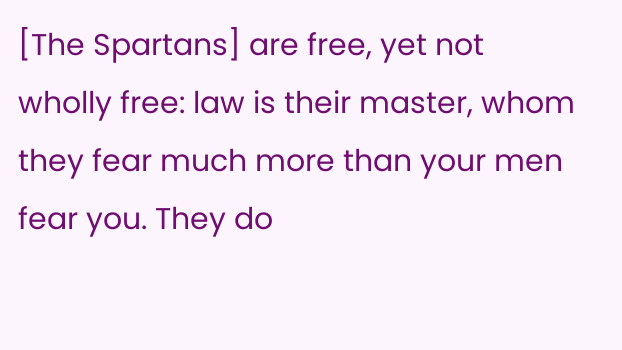[The Spartans] are free, yet not wholly free: law is their master, whom they fear much more than your men fear you. They do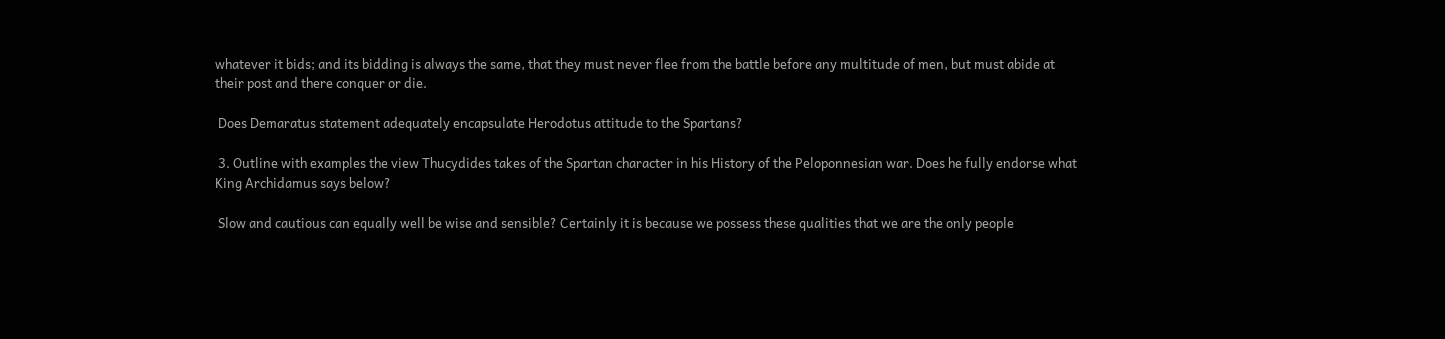whatever it bids; and its bidding is always the same, that they must never flee from the battle before any multitude of men, but must abide at their post and there conquer or die.

 Does Demaratus statement adequately encapsulate Herodotus attitude to the Spartans?

 3. Outline with examples the view Thucydides takes of the Spartan character in his History of the Peloponnesian war. Does he fully endorse what King Archidamus says below?

 Slow and cautious can equally well be wise and sensible? Certainly it is because we possess these qualities that we are the only people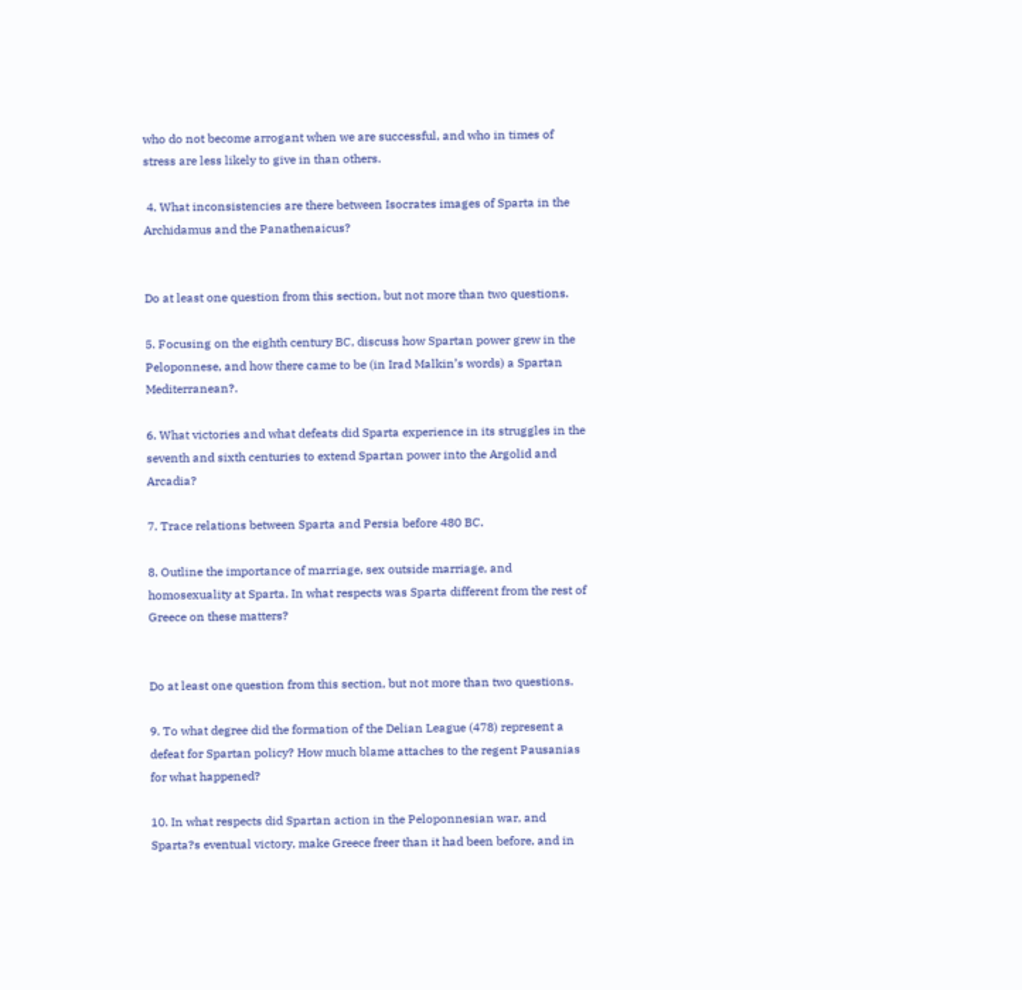who do not become arrogant when we are successful, and who in times of stress are less likely to give in than others.

 4. What inconsistencies are there between Isocrates images of Sparta in the Archidamus and the Panathenaicus?


Do at least one question from this section, but not more than two questions.

5. Focusing on the eighth century BC, discuss how Spartan power grew in the Peloponnese, and how there came to be (in Irad Malkin’s words) a Spartan Mediterranean?.

6. What victories and what defeats did Sparta experience in its struggles in the seventh and sixth centuries to extend Spartan power into the Argolid and Arcadia?

7. Trace relations between Sparta and Persia before 480 BC.

8. Outline the importance of marriage, sex outside marriage, and homosexuality at Sparta. In what respects was Sparta different from the rest of Greece on these matters?


Do at least one question from this section, but not more than two questions.

9. To what degree did the formation of the Delian League (478) represent a defeat for Spartan policy? How much blame attaches to the regent Pausanias for what happened?

10. In what respects did Spartan action in the Peloponnesian war, and Sparta?s eventual victory, make Greece freer than it had been before, and in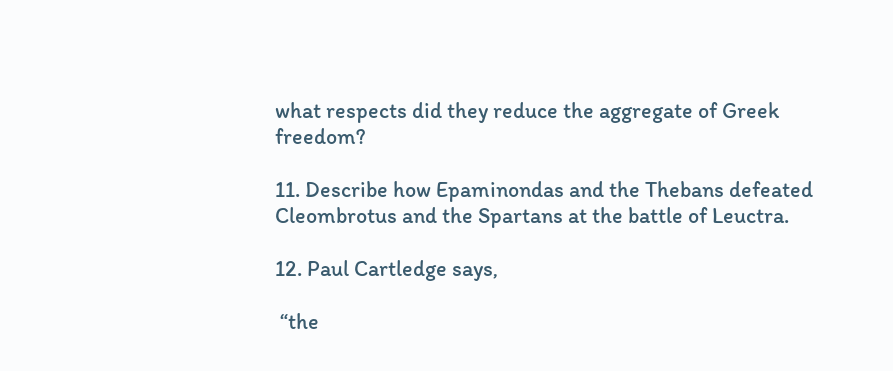what respects did they reduce the aggregate of Greek freedom?

11. Describe how Epaminondas and the Thebans defeated Cleombrotus and the Spartans at the battle of Leuctra.

12. Paul Cartledge says,

 “the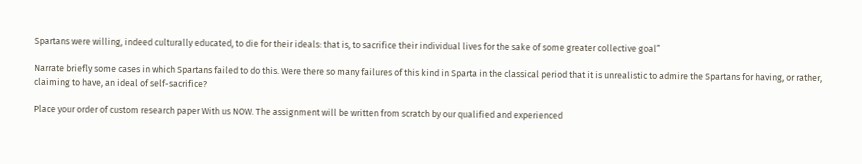Spartans were willing, indeed culturally educated, to die for their ideals: that is, to sacrifice their individual lives for the sake of some greater collective goal”

Narrate briefly some cases in which Spartans failed to do this. Were there so many failures of this kind in Sparta in the classical period that it is unrealistic to admire the Spartans for having, or rather, claiming to have, an ideal of self-sacrifice?

Place your order of custom research paper With us NOW. The assignment will be written from scratch by our qualified and experienced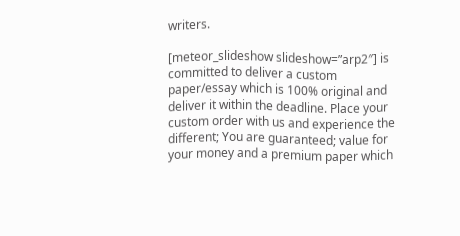writers.

[meteor_slideshow slideshow=”arp2″] is committed to deliver a custom paper/essay which is 100% original and deliver it within the deadline. Place your custom order with us and experience the different; You are guaranteed; value for your money and a premium paper which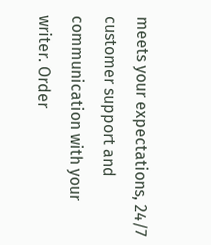meets your expectations, 24/7 customer support and communication with your writer. Order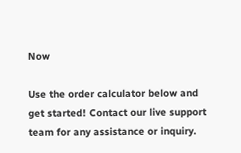Now

Use the order calculator below and get started! Contact our live support team for any assistance or inquiry.